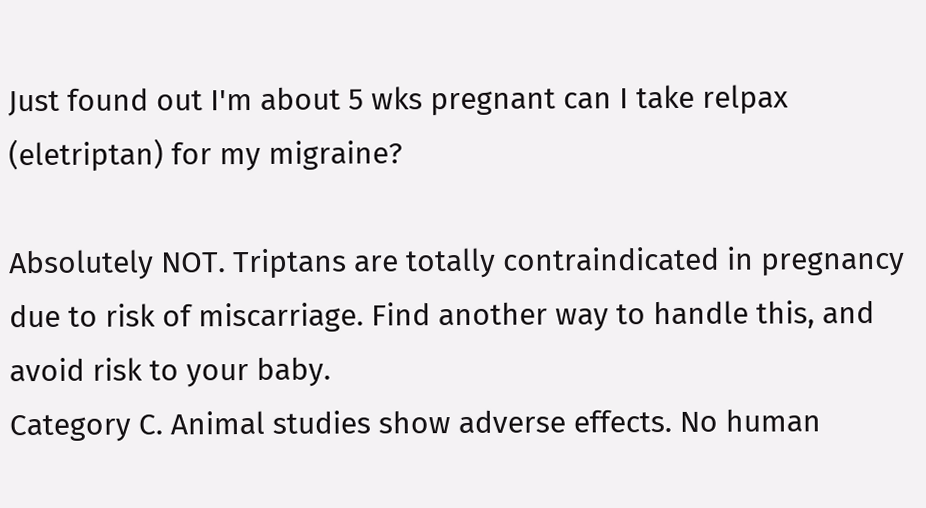Just found out I'm about 5 wks pregnant can I take relpax (eletriptan) for my migraine?

Absolutely NOT. Triptans are totally contraindicated in pregnancy due to risk of miscarriage. Find another way to handle this, and avoid risk to your baby.
Category C. Animal studies show adverse effects. No human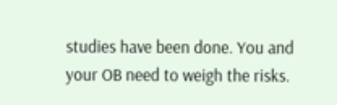studies have been done. You and your OB need to weigh the risks.